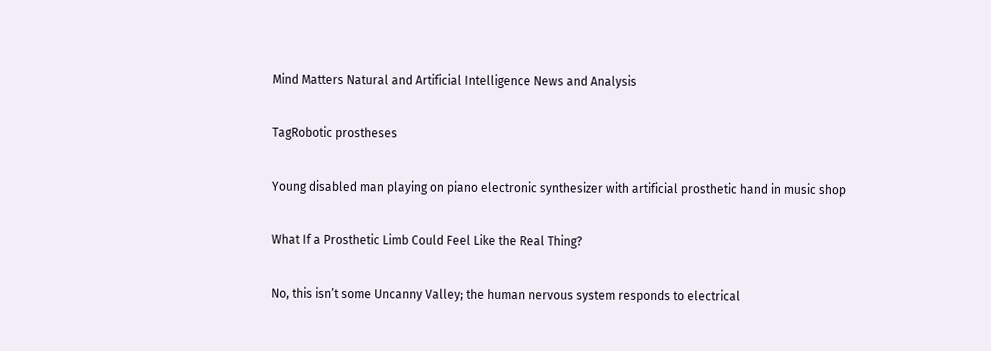Mind Matters Natural and Artificial Intelligence News and Analysis

TagRobotic prostheses

Young disabled man playing on piano electronic synthesizer with artificial prosthetic hand in music shop

What If a Prosthetic Limb Could Feel Like the Real Thing?

No, this isn’t some Uncanny Valley; the human nervous system responds to electrical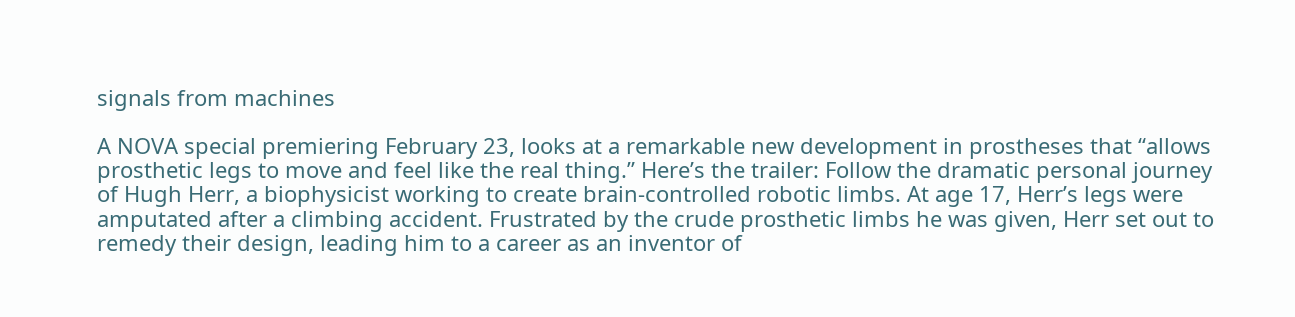signals from machines

A NOVA special premiering February 23, looks at a remarkable new development in prostheses that “allows prosthetic legs to move and feel like the real thing.” Here’s the trailer: Follow the dramatic personal journey of Hugh Herr, a biophysicist working to create brain-controlled robotic limbs. At age 17, Herr’s legs were amputated after a climbing accident. Frustrated by the crude prosthetic limbs he was given, Herr set out to remedy their design, leading him to a career as an inventor of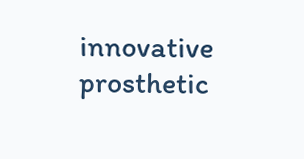innovative prosthetic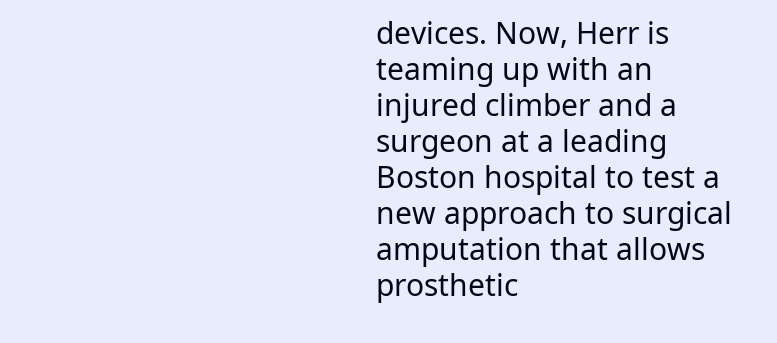devices. Now, Herr is teaming up with an injured climber and a surgeon at a leading Boston hospital to test a new approach to surgical amputation that allows prosthetic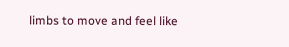limbs to move and feel like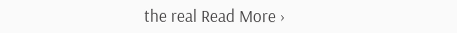the real Read More ›